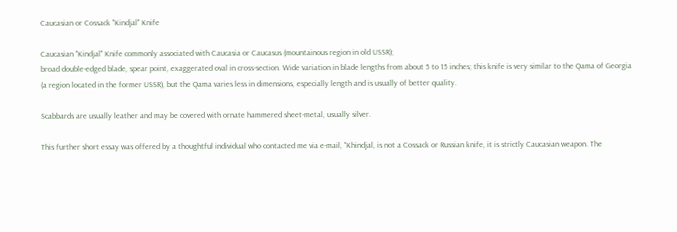Caucasian or Cossack "Kindjal" Knife

Caucasian "Kindjal" Knife commonly associated with Caucasia or Caucasus (mountainous region in old USSR);
broad double-edged blade, spear point, exaggerated oval in cross-section. Wide variation in blade lengths from about 5 to 15 inches; this knife is very similar to the Qama of Georgia (a region located in the former USSR), but the Qama varies less in dimensions, especially length and is usually of better quality.

Scabbards are usually leather and may be covered with ornate hammered sheet-metal, usually silver.

This further short essay was offered by a thoughtful individual who contacted me via e-mail, "Khindjal, is not a Cossack or Russian knife, it is strictly Caucasian weapon. The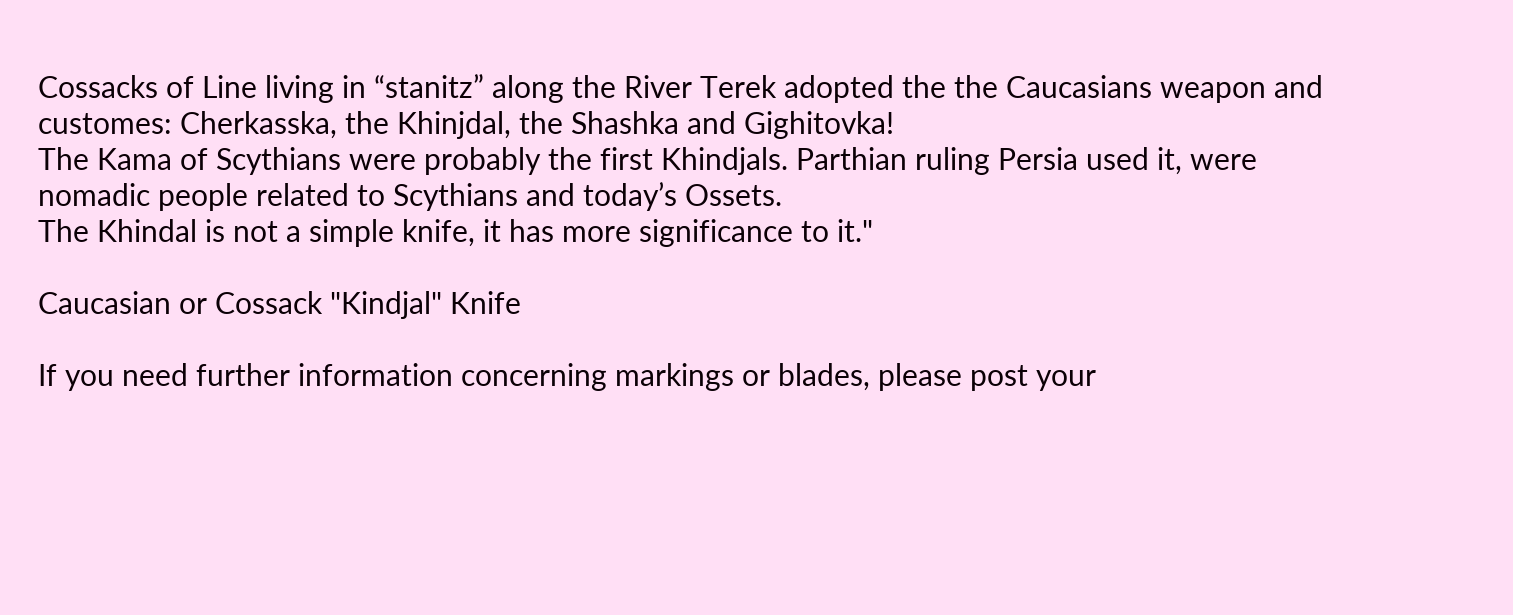Cossacks of Line living in “stanitz” along the River Terek adopted the the Caucasians weapon and customes: Cherkasska, the Khinjdal, the Shashka and Gighitovka!
The Kama of Scythians were probably the first Khindjals. Parthian ruling Persia used it, were nomadic people related to Scythians and today’s Ossets.
The Khindal is not a simple knife, it has more significance to it."

Caucasian or Cossack "Kindjal" Knife

If you need further information concerning markings or blades, please post your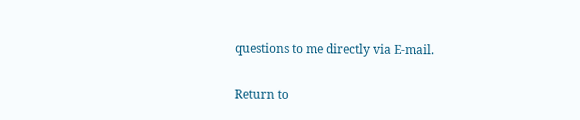questions to me directly via E-mail.

Return to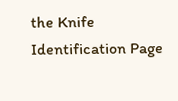the Knife Identification Page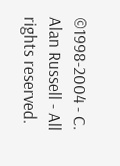©1998-2004 - C. Alan Russell - All rights reserved.